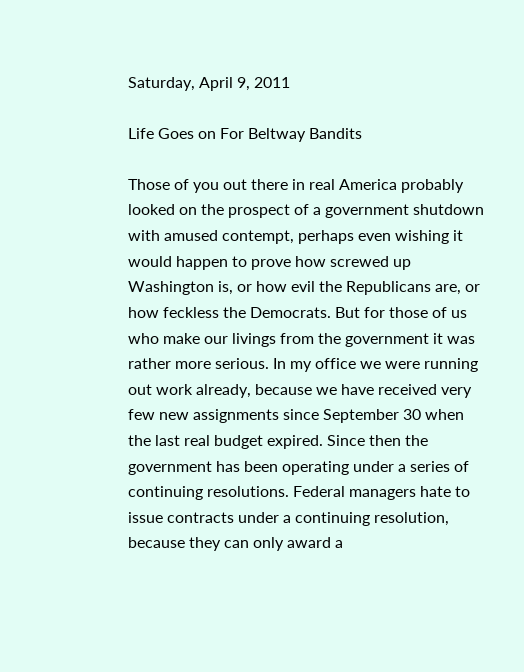Saturday, April 9, 2011

Life Goes on For Beltway Bandits

Those of you out there in real America probably looked on the prospect of a government shutdown with amused contempt, perhaps even wishing it would happen to prove how screwed up Washington is, or how evil the Republicans are, or how feckless the Democrats. But for those of us who make our livings from the government it was rather more serious. In my office we were running out work already, because we have received very few new assignments since September 30 when the last real budget expired. Since then the government has been operating under a series of continuing resolutions. Federal managers hate to issue contracts under a continuing resolution, because they can only award a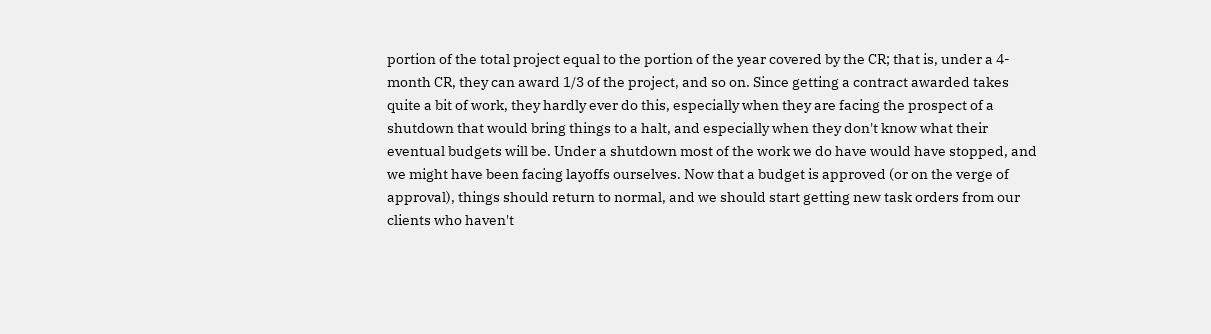portion of the total project equal to the portion of the year covered by the CR; that is, under a 4-month CR, they can award 1/3 of the project, and so on. Since getting a contract awarded takes quite a bit of work, they hardly ever do this, especially when they are facing the prospect of a shutdown that would bring things to a halt, and especially when they don't know what their eventual budgets will be. Under a shutdown most of the work we do have would have stopped, and we might have been facing layoffs ourselves. Now that a budget is approved (or on the verge of approval), things should return to normal, and we should start getting new task orders from our clients who haven't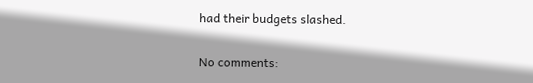had their budgets slashed.

No comments: